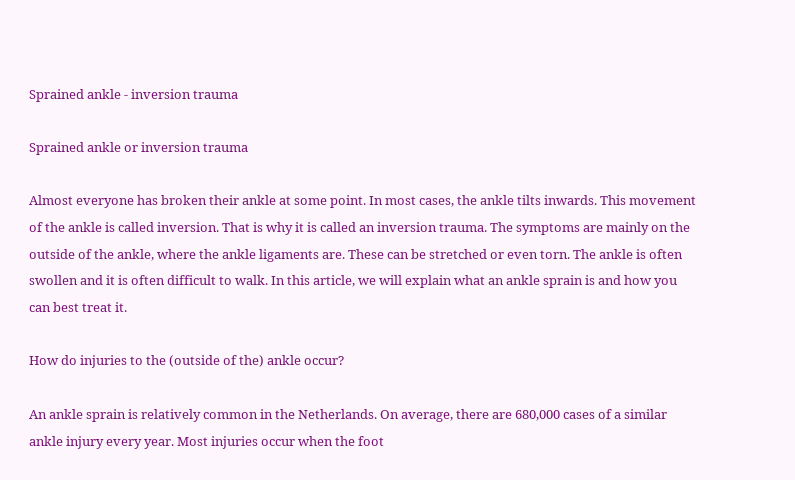Sprained ankle - inversion trauma

Sprained ankle or inversion trauma

Almost everyone has broken their ankle at some point. In most cases, the ankle tilts inwards. This movement of the ankle is called inversion. That is why it is called an inversion trauma. The symptoms are mainly on the outside of the ankle, where the ankle ligaments are. These can be stretched or even torn. The ankle is often swollen and it is often difficult to walk. In this article, we will explain what an ankle sprain is and how you can best treat it.

How do injuries to the (outside of the) ankle occur?

An ankle sprain is relatively common in the Netherlands. On average, there are 680,000 cases of a similar ankle injury every year. Most injuries occur when the foot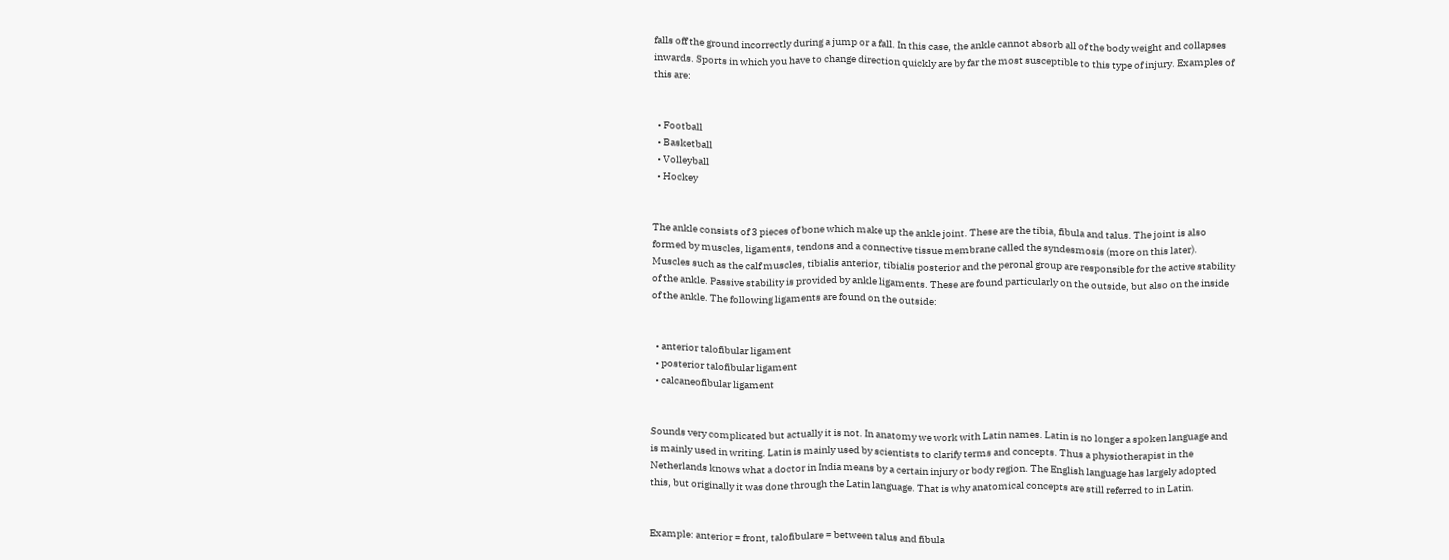falls off the ground incorrectly during a jump or a fall. In this case, the ankle cannot absorb all of the body weight and collapses inwards. Sports in which you have to change direction quickly are by far the most susceptible to this type of injury. Examples of this are:


  • Football
  • Basketball
  • Volleyball
  • Hockey


The ankle consists of 3 pieces of bone which make up the ankle joint. These are the tibia, fibula and talus. The joint is also formed by muscles, ligaments, tendons and a connective tissue membrane called the syndesmosis (more on this later). Muscles such as the calf muscles, tibialis anterior, tibialis posterior and the peronal group are responsible for the active stability of the ankle. Passive stability is provided by ankle ligaments. These are found particularly on the outside, but also on the inside of the ankle. The following ligaments are found on the outside:


  • anterior talofibular ligament
  • posterior talofibular ligament
  • calcaneofibular ligament


Sounds very complicated but actually it is not. In anatomy we work with Latin names. Latin is no longer a spoken language and is mainly used in writing. Latin is mainly used by scientists to clarify terms and concepts. Thus a physiotherapist in the Netherlands knows what a doctor in India means by a certain injury or body region. The English language has largely adopted this, but originally it was done through the Latin language. That is why anatomical concepts are still referred to in Latin.


Example: anterior = front, talofibulare = between talus and fibula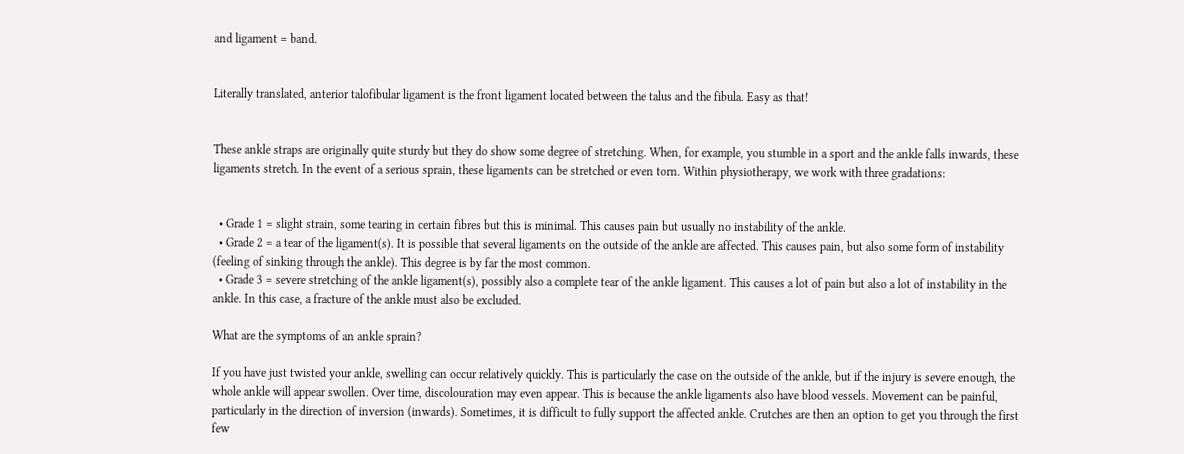and ligament = band.


Literally translated, anterior talofibular ligament is the front ligament located between the talus and the fibula. Easy as that!


These ankle straps are originally quite sturdy but they do show some degree of stretching. When, for example, you stumble in a sport and the ankle falls inwards, these ligaments stretch. In the event of a serious sprain, these ligaments can be stretched or even torn. Within physiotherapy, we work with three gradations:


  • Grade 1 = slight strain, some tearing in certain fibres but this is minimal. This causes pain but usually no instability of the ankle.
  • Grade 2 = a tear of the ligament(s). It is possible that several ligaments on the outside of the ankle are affected. This causes pain, but also some form of instability (feeling of sinking through the ankle). This degree is by far the most common.
  • Grade 3 = severe stretching of the ankle ligament(s), possibly also a complete tear of the ankle ligament. This causes a lot of pain but also a lot of instability in the ankle. In this case, a fracture of the ankle must also be excluded.

What are the symptoms of an ankle sprain?

If you have just twisted your ankle, swelling can occur relatively quickly. This is particularly the case on the outside of the ankle, but if the injury is severe enough, the whole ankle will appear swollen. Over time, discolouration may even appear. This is because the ankle ligaments also have blood vessels. Movement can be painful, particularly in the direction of inversion (inwards). Sometimes, it is difficult to fully support the affected ankle. Crutches are then an option to get you through the first few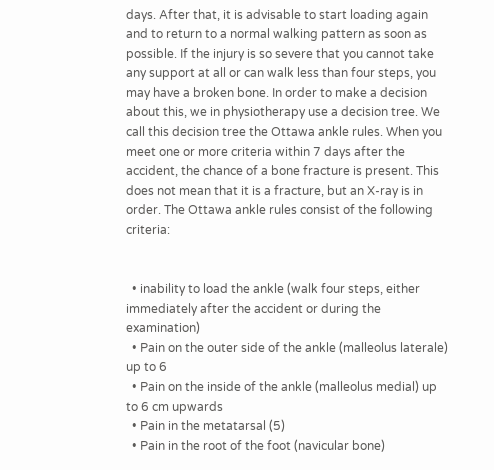days. After that, it is advisable to start loading again and to return to a normal walking pattern as soon as possible. If the injury is so severe that you cannot take any support at all or can walk less than four steps, you may have a broken bone. In order to make a decision about this, we in physiotherapy use a decision tree. We call this decision tree the Ottawa ankle rules. When you meet one or more criteria within 7 days after the accident, the chance of a bone fracture is present. This does not mean that it is a fracture, but an X-ray is in order. The Ottawa ankle rules consist of the following criteria:


  • inability to load the ankle (walk four steps, either immediately after the accident or during the examination)
  • Pain on the outer side of the ankle (malleolus laterale) up to 6
  • Pain on the inside of the ankle (malleolus medial) up to 6 cm upwards
  • Pain in the metatarsal (5)
  • Pain in the root of the foot (navicular bone)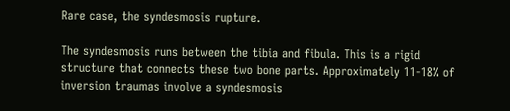Rare case, the syndesmosis rupture.

The syndesmosis runs between the tibia and fibula. This is a rigid structure that connects these two bone parts. Approximately 11-18% of inversion traumas involve a syndesmosis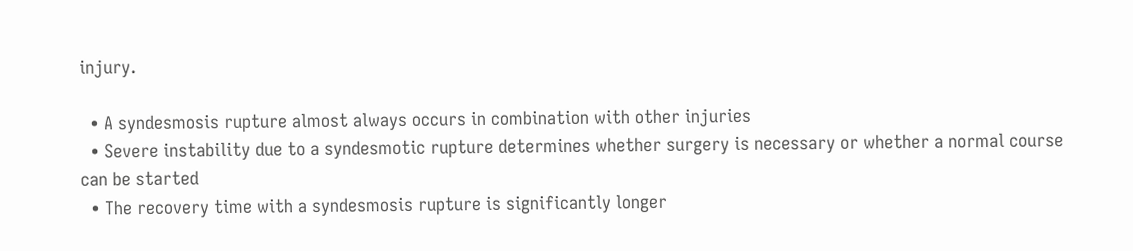injury.

  • A syndesmosis rupture almost always occurs in combination with other injuries
  • Severe instability due to a syndesmotic rupture determines whether surgery is necessary or whether a normal course can be started
  • The recovery time with a syndesmosis rupture is significantly longer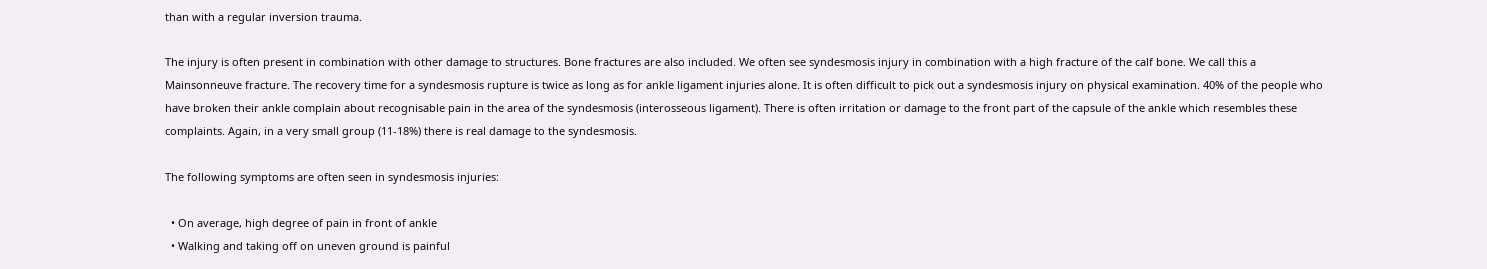than with a regular inversion trauma.

The injury is often present in combination with other damage to structures. Bone fractures are also included. We often see syndesmosis injury in combination with a high fracture of the calf bone. We call this a Mainsonneuve fracture. The recovery time for a syndesmosis rupture is twice as long as for ankle ligament injuries alone. It is often difficult to pick out a syndesmosis injury on physical examination. 40% of the people who have broken their ankle complain about recognisable pain in the area of the syndesmosis (interosseous ligament). There is often irritation or damage to the front part of the capsule of the ankle which resembles these complaints. Again, in a very small group (11-18%) there is real damage to the syndesmosis.

The following symptoms are often seen in syndesmosis injuries:

  • On average, high degree of pain in front of ankle
  • Walking and taking off on uneven ground is painful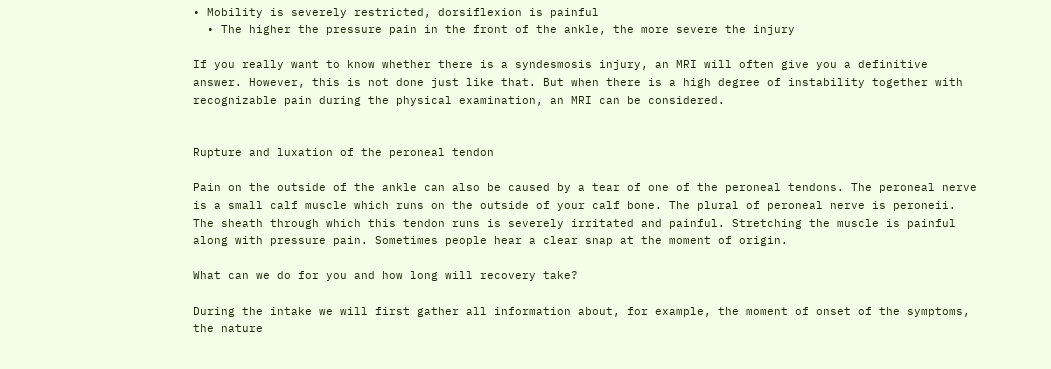• Mobility is severely restricted, dorsiflexion is painful
  • The higher the pressure pain in the front of the ankle, the more severe the injury

If you really want to know whether there is a syndesmosis injury, an MRI will often give you a definitive answer. However, this is not done just like that. But when there is a high degree of instability together with recognizable pain during the physical examination, an MRI can be considered.


Rupture and luxation of the peroneal tendon

Pain on the outside of the ankle can also be caused by a tear of one of the peroneal tendons. The peroneal nerve is a small calf muscle which runs on the outside of your calf bone. The plural of peroneal nerve is peroneii. The sheath through which this tendon runs is severely irritated and painful. Stretching the muscle is painful along with pressure pain. Sometimes people hear a clear snap at the moment of origin.

What can we do for you and how long will recovery take?

During the intake we will first gather all information about, for example, the moment of onset of the symptoms, the nature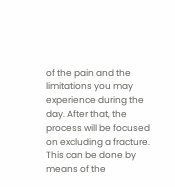of the pain and the limitations you may experience during the day. After that, the process will be focused on excluding a fracture. This can be done by means of the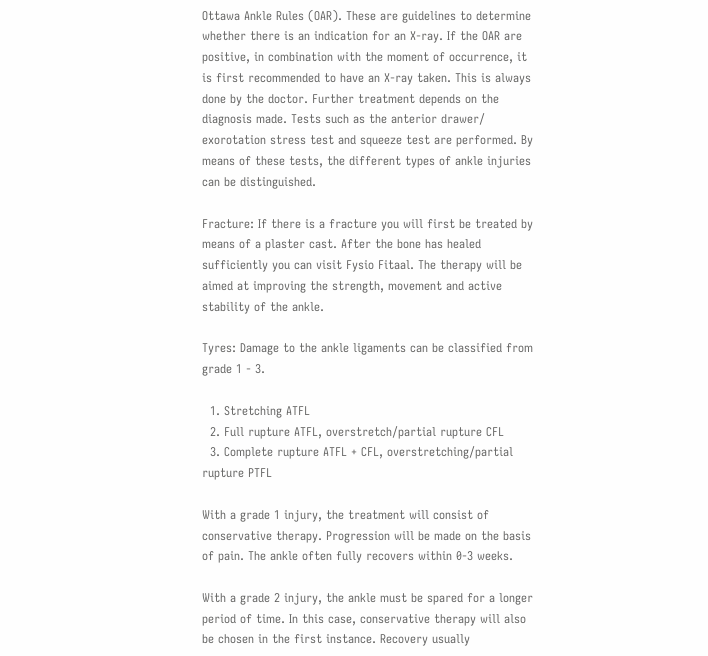Ottawa Ankle Rules (OAR). These are guidelines to determine whether there is an indication for an X-ray. If the OAR are positive, in combination with the moment of occurrence, it is first recommended to have an X-ray taken. This is always done by the doctor. Further treatment depends on the diagnosis made. Tests such as the anterior drawer/ exorotation stress test and squeeze test are performed. By means of these tests, the different types of ankle injuries can be distinguished.

Fracture: If there is a fracture you will first be treated by means of a plaster cast. After the bone has healed sufficiently you can visit Fysio Fitaal. The therapy will be aimed at improving the strength, movement and active stability of the ankle.

Tyres: Damage to the ankle ligaments can be classified from grade 1 - 3.

  1. Stretching ATFL
  2. Full rupture ATFL, overstretch/partial rupture CFL
  3. Complete rupture ATFL + CFL, overstretching/partial rupture PTFL

With a grade 1 injury, the treatment will consist of conservative therapy. Progression will be made on the basis of pain. The ankle often fully recovers within 0-3 weeks.

With a grade 2 injury, the ankle must be spared for a longer period of time. In this case, conservative therapy will also be chosen in the first instance. Recovery usually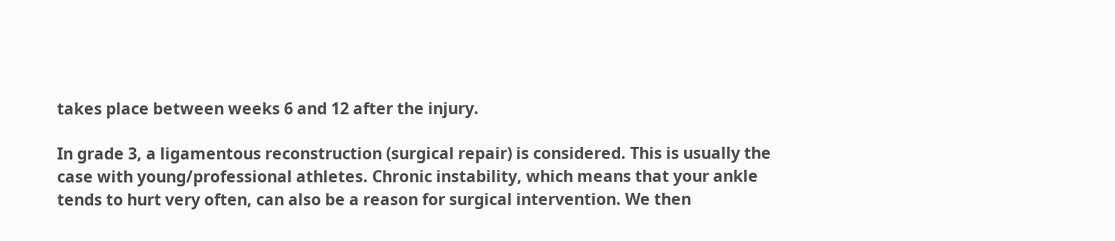takes place between weeks 6 and 12 after the injury.

In grade 3, a ligamentous reconstruction (surgical repair) is considered. This is usually the case with young/professional athletes. Chronic instability, which means that your ankle tends to hurt very often, can also be a reason for surgical intervention. We then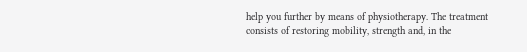help you further by means of physiotherapy. The treatment consists of restoring mobility, strength and, in the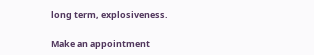long term, explosiveness.

Make an appointment